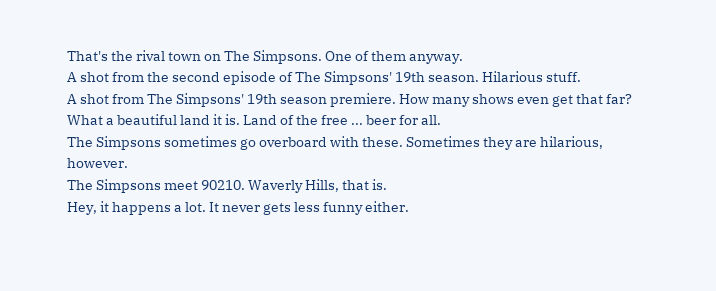That's the rival town on The Simpsons. One of them anyway.
A shot from the second episode of The Simpsons' 19th season. Hilarious stuff.
A shot from The Simpsons' 19th season premiere. How many shows even get that far?
What a beautiful land it is. Land of the free ... beer for all.
The Simpsons sometimes go overboard with these. Sometimes they are hilarious, however.
The Simpsons meet 90210. Waverly Hills, that is.
Hey, it happens a lot. It never gets less funny either.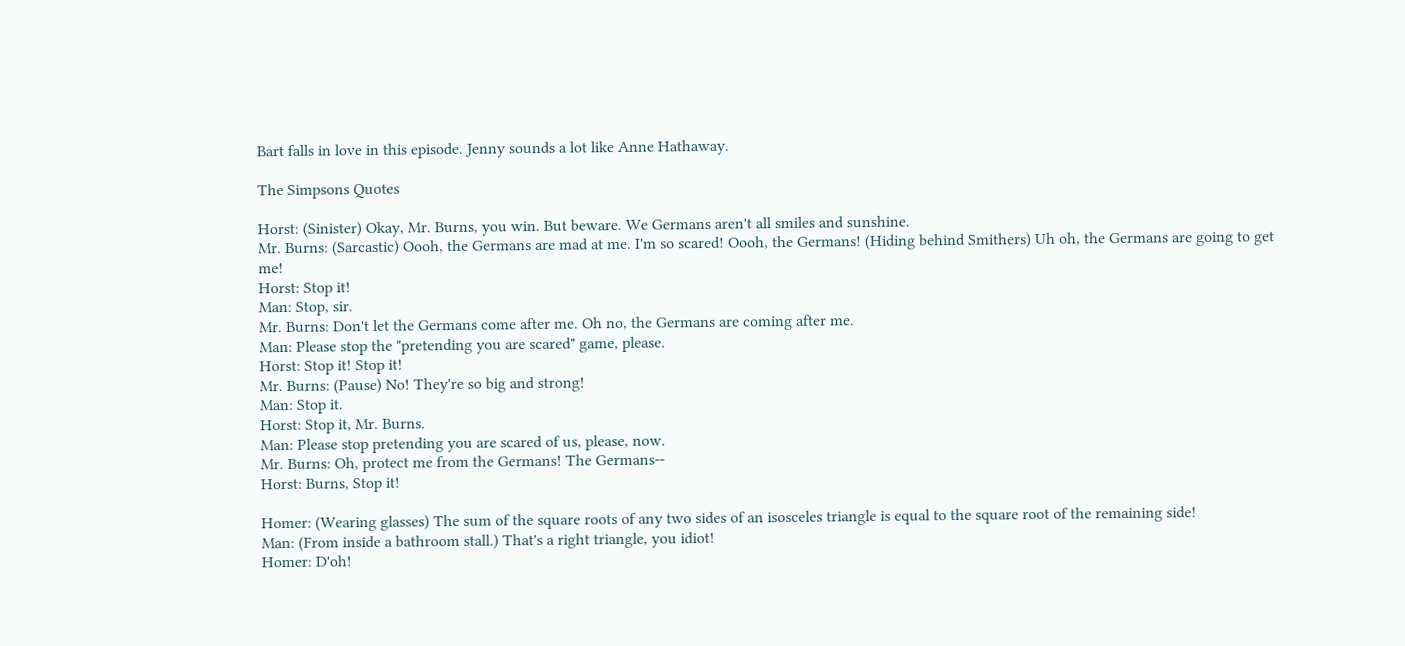Bart falls in love in this episode. Jenny sounds a lot like Anne Hathaway.

The Simpsons Quotes

Horst: (Sinister) Okay, Mr. Burns, you win. But beware. We Germans aren't all smiles and sunshine.
Mr. Burns: (Sarcastic) Oooh, the Germans are mad at me. I'm so scared! Oooh, the Germans! (Hiding behind Smithers) Uh oh, the Germans are going to get me!
Horst: Stop it!
Man: Stop, sir.
Mr. Burns: Don't let the Germans come after me. Oh no, the Germans are coming after me.
Man: Please stop the "pretending you are scared" game, please.
Horst: Stop it! Stop it!
Mr. Burns: (Pause) No! They're so big and strong!
Man: Stop it.
Horst: Stop it, Mr. Burns.
Man: Please stop pretending you are scared of us, please, now.
Mr. Burns: Oh, protect me from the Germans! The Germans--
Horst: Burns, Stop it!

Homer: (Wearing glasses) The sum of the square roots of any two sides of an isosceles triangle is equal to the square root of the remaining side!
Man: (From inside a bathroom stall.) That's a right triangle, you idiot!
Homer: D'oh!